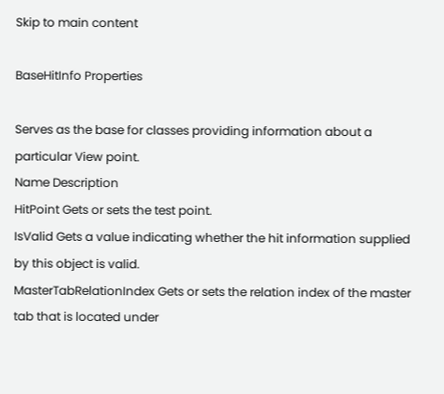Skip to main content

BaseHitInfo Properties

Serves as the base for classes providing information about a particular View point.
Name Description
HitPoint Gets or sets the test point.
IsValid Gets a value indicating whether the hit information supplied by this object is valid.
MasterTabRelationIndex Gets or sets the relation index of the master tab that is located under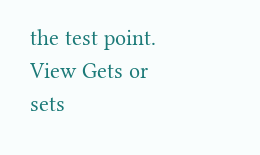the test point.
View Gets or sets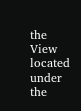the View located under the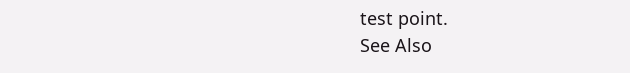test point.
See Also